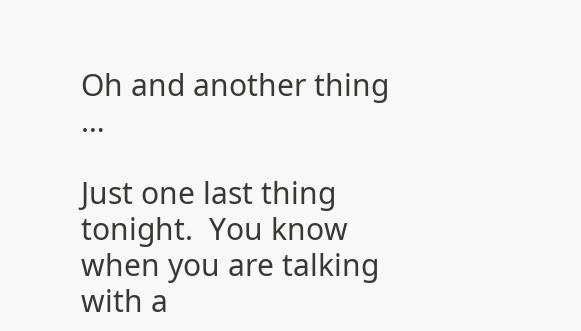Oh and another thing …

Just one last thing tonight.  You know when you are talking with a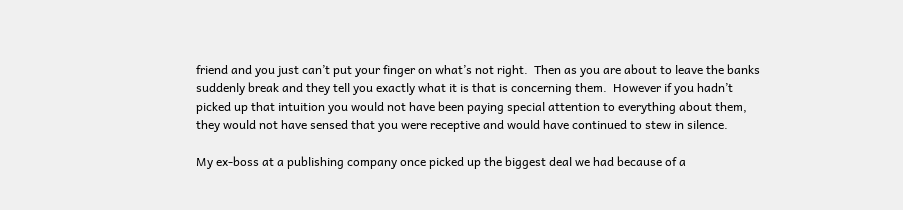friend and you just can’t put your finger on what’s not right.  Then as you are about to leave the banks suddenly break and they tell you exactly what it is that is concerning them.  However if you hadn’t picked up that intuition you would not have been paying special attention to everything about them, they would not have sensed that you were receptive and would have continued to stew in silence.

My ex-boss at a publishing company once picked up the biggest deal we had because of a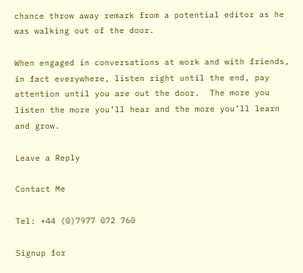chance throw away remark from a potential editor as he was walking out of the door.

When engaged in conversations at work and with friends, in fact everywhere, listen right until the end, pay attention until you are out the door.  The more you listen the more you’ll hear and the more you’ll learn and grow.

Leave a Reply

Contact Me

Tel: +44 (0)7977 072 760

Signup for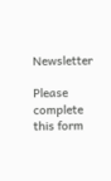Newsletter

Please complete this form